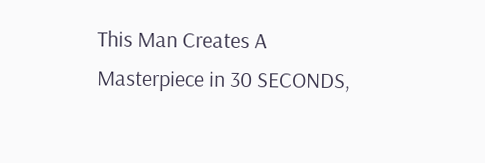This Man Creates A Masterpiece in 30 SECONDS,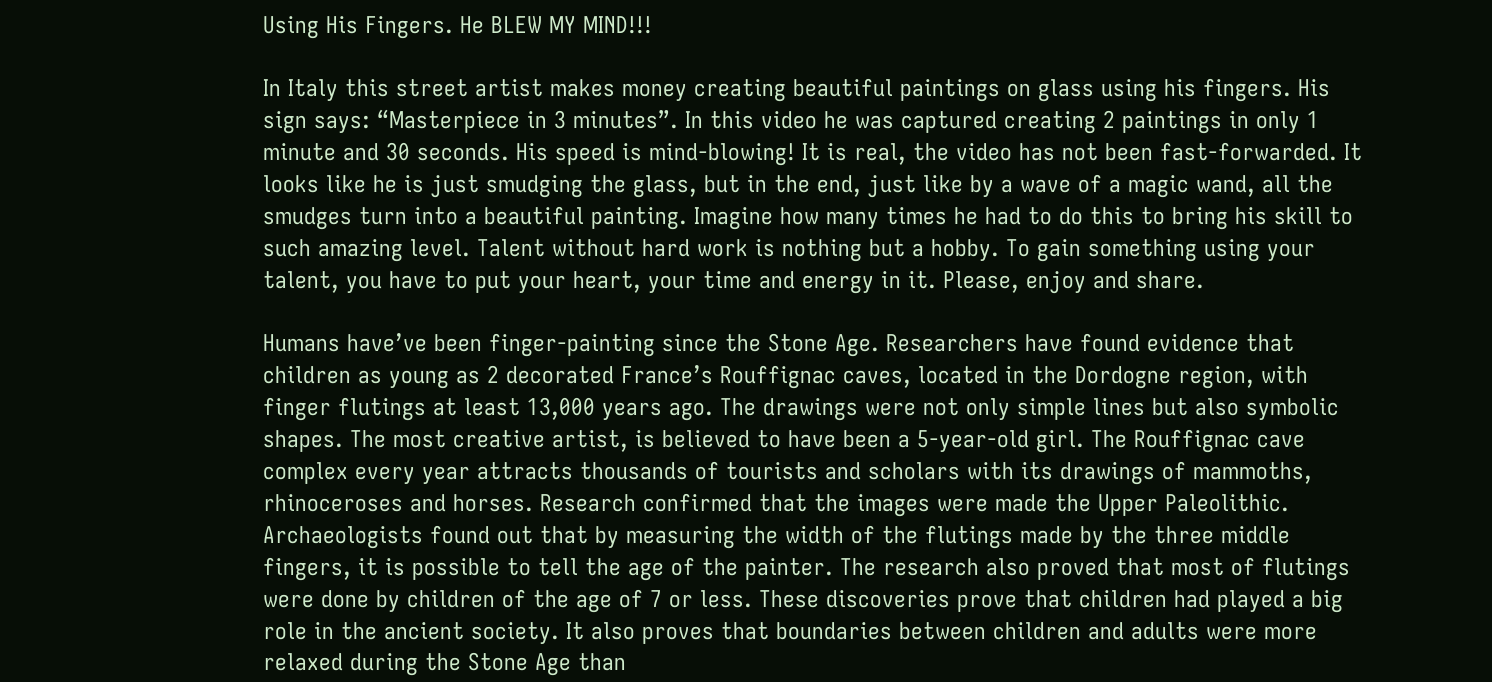Using His Fingers. He BLEW MY MIND!!!

In Italy this street artist makes money creating beautiful paintings on glass using his fingers. His sign says: “Masterpiece in 3 minutes”. In this video he was captured creating 2 paintings in only 1 minute and 30 seconds. His speed is mind-blowing! It is real, the video has not been fast-forwarded. It looks like he is just smudging the glass, but in the end, just like by a wave of a magic wand, all the smudges turn into a beautiful painting. Imagine how many times he had to do this to bring his skill to such amazing level. Talent without hard work is nothing but a hobby. To gain something using your talent, you have to put your heart, your time and energy in it. Please, enjoy and share.

Humans have’ve been finger-painting since the Stone Age. Researchers have found evidence that children as young as 2 decorated France’s Rouffignac caves, located in the Dordogne region, with finger flutings at least 13,000 years ago. The drawings were not only simple lines but also symbolic shapes. The most creative artist, is believed to have been a 5-year-old girl. The Rouffignac cave complex every year attracts thousands of tourists and scholars with its drawings of mammoths, rhinoceroses and horses. Research confirmed that the images were made the Upper Paleolithic. Archaeologists found out that by measuring the width of the flutings made by the three middle fingers, it is possible to tell the age of the painter. The research also proved that most of flutings were done by children of the age of 7 or less. These discoveries prove that children had played a big role in the ancient society. It also proves that boundaries between children and adults were more relaxed during the Stone Age than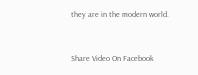they are in the modern world.


Share Video On Facebook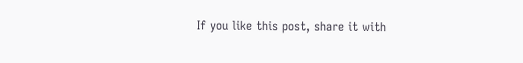If you like this post, share it with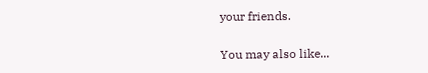your friends.

You may also like...